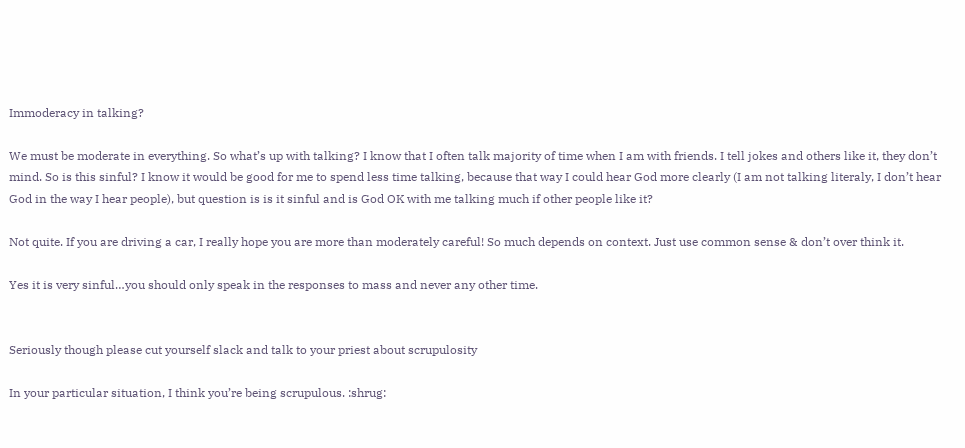Immoderacy in talking?

We must be moderate in everything. So what’s up with talking? I know that I often talk majority of time when I am with friends. I tell jokes and others like it, they don’t mind. So is this sinful? I know it would be good for me to spend less time talking, because that way I could hear God more clearly (I am not talking literaly, I don’t hear God in the way I hear people), but question is is it sinful and is God OK with me talking much if other people like it?

Not quite. If you are driving a car, I really hope you are more than moderately careful! So much depends on context. Just use common sense & don’t over think it.

Yes it is very sinful…you should only speak in the responses to mass and never any other time.


Seriously though please cut yourself slack and talk to your priest about scrupulosity

In your particular situation, I think you’re being scrupulous. :shrug: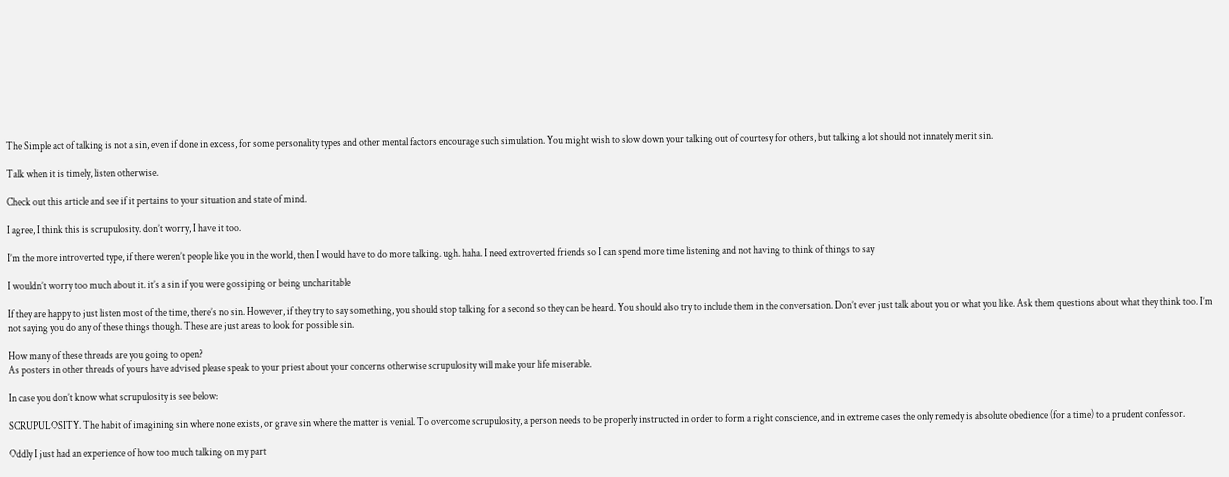The Simple act of talking is not a sin, even if done in excess, for some personality types and other mental factors encourage such simulation. You might wish to slow down your talking out of courtesy for others, but talking a lot should not innately merit sin.

Talk when it is timely, listen otherwise.

Check out this article and see if it pertains to your situation and state of mind.

I agree, I think this is scrupulosity. don’t worry, I have it too.

I’m the more introverted type, if there weren’t people like you in the world, then I would have to do more talking. ugh. haha. I need extroverted friends so I can spend more time listening and not having to think of things to say

I wouldn’t worry too much about it. it’s a sin if you were gossiping or being uncharitable

If they are happy to just listen most of the time, there’s no sin. However, if they try to say something, you should stop talking for a second so they can be heard. You should also try to include them in the conversation. Don’t ever just talk about you or what you like. Ask them questions about what they think too. I’m not saying you do any of these things though. These are just areas to look for possible sin.

How many of these threads are you going to open?
As posters in other threads of yours have advised please speak to your priest about your concerns otherwise scrupulosity will make your life miserable.

In case you don’t know what scrupulosity is see below:

SCRUPULOSITY. The habit of imagining sin where none exists, or grave sin where the matter is venial. To overcome scrupulosity, a person needs to be properly instructed in order to form a right conscience, and in extreme cases the only remedy is absolute obedience (for a time) to a prudent confessor.

Oddly I just had an experience of how too much talking on my part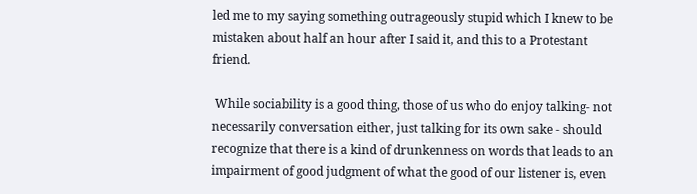led me to my saying something outrageously stupid which I knew to be mistaken about half an hour after I said it, and this to a Protestant friend.

 While sociability is a good thing, those of us who do enjoy talking- not necessarily conversation either, just talking for its own sake - should recognize that there is a kind of drunkenness on words that leads to an impairment of good judgment of what the good of our listener is, even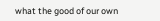what the good of our own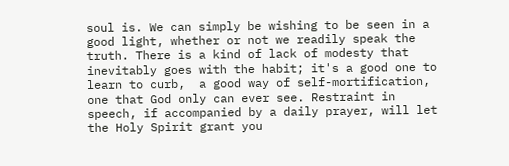soul is. We can simply be wishing to be seen in a good light, whether or not we readily speak the truth. There is a kind of lack of modesty that inevitably goes with the habit; it's a good one to learn to curb,  a good way of self-mortification, one that God only can ever see. Restraint in speech, if accompanied by a daily prayer, will let the Holy Spirit grant you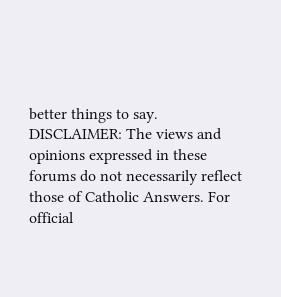better things to say.
DISCLAIMER: The views and opinions expressed in these forums do not necessarily reflect those of Catholic Answers. For official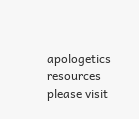apologetics resources please visit